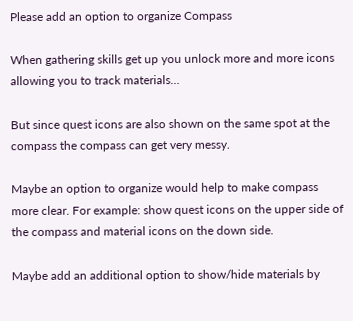Please add an option to organize Compass

When gathering skills get up you unlock more and more icons allowing you to track materials…

But since quest icons are also shown on the same spot at the compass the compass can get very messy.

Maybe an option to organize would help to make compass more clear. For example: show quest icons on the upper side of the compass and material icons on the down side.

Maybe add an additional option to show/hide materials by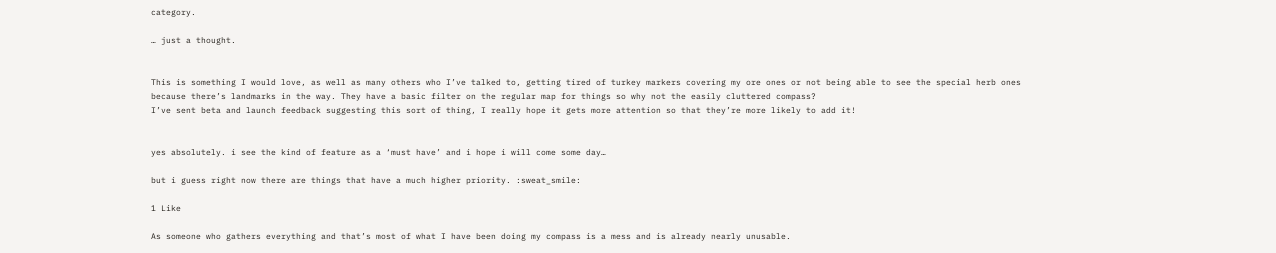category.

… just a thought.


This is something I would love, as well as many others who I’ve talked to, getting tired of turkey markers covering my ore ones or not being able to see the special herb ones because there’s landmarks in the way. They have a basic filter on the regular map for things so why not the easily cluttered compass?
I’ve sent beta and launch feedback suggesting this sort of thing, I really hope it gets more attention so that they’re more likely to add it!


yes absolutely. i see the kind of feature as a ‘must have’ and i hope i will come some day…

but i guess right now there are things that have a much higher priority. :sweat_smile:

1 Like

As someone who gathers everything and that’s most of what I have been doing my compass is a mess and is already nearly unusable.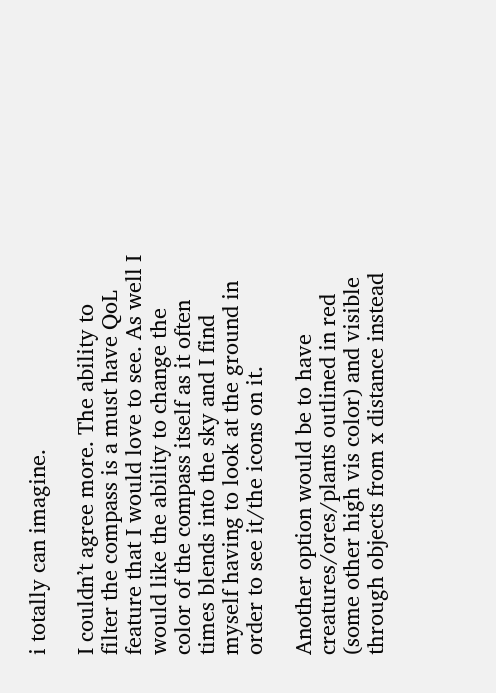i totally can imagine.

I couldn’t agree more. The ability to filter the compass is a must have QoL feature that I would love to see. As well I would like the ability to change the color of the compass itself as it often times blends into the sky and I find myself having to look at the ground in order to see it/the icons on it.

Another option would be to have creatures/ores/plants outlined in red (some other high vis color) and visible through objects from x distance instead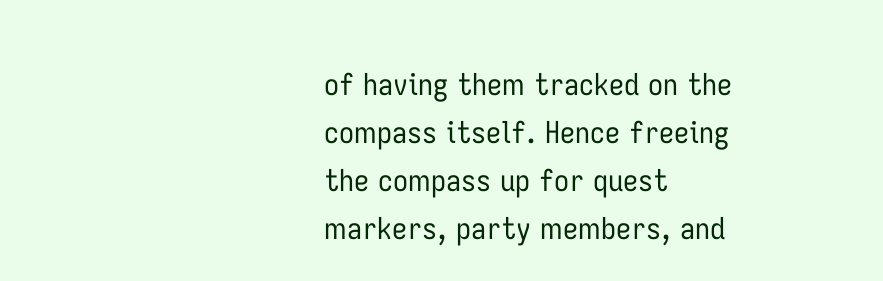of having them tracked on the compass itself. Hence freeing the compass up for quest markers, party members, and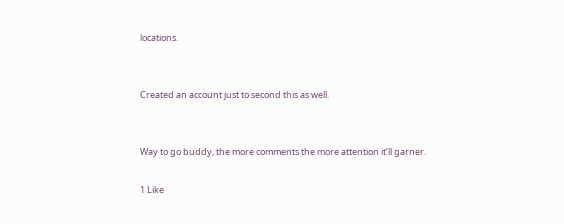locations.


Created an account just to second this as well.


Way to go buddy, the more comments the more attention it’ll garner.

1 Like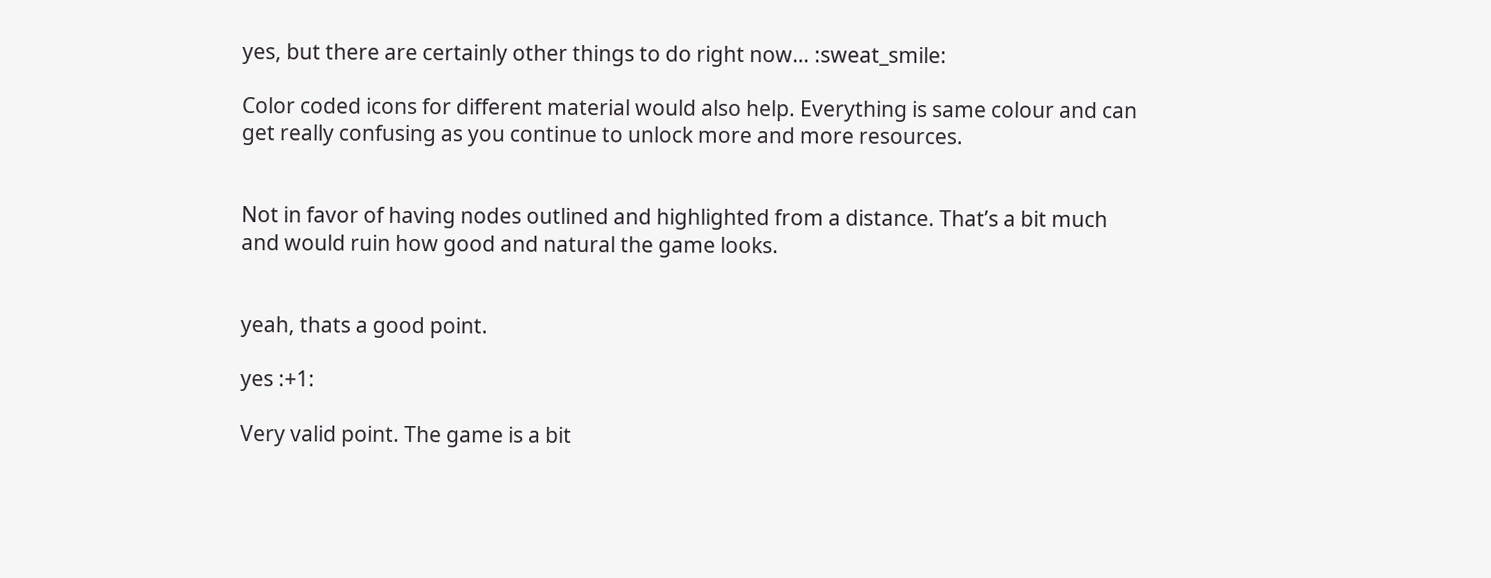yes, but there are certainly other things to do right now… :sweat_smile:

Color coded icons for different material would also help. Everything is same colour and can get really confusing as you continue to unlock more and more resources.


Not in favor of having nodes outlined and highlighted from a distance. That’s a bit much and would ruin how good and natural the game looks.


yeah, thats a good point.

yes :+1:

Very valid point. The game is a bit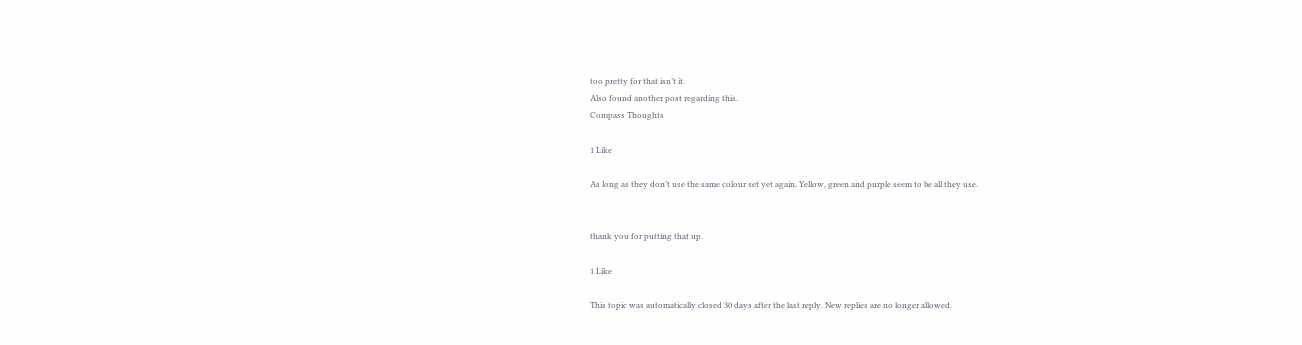too pretty for that isn’t it.
Also found another post regarding this.
Compass Thoughts

1 Like

As long as they don’t use the same colour set yet again. Yellow, green and purple seem to be all they use.


thank you for putting that up.

1 Like

This topic was automatically closed 30 days after the last reply. New replies are no longer allowed.